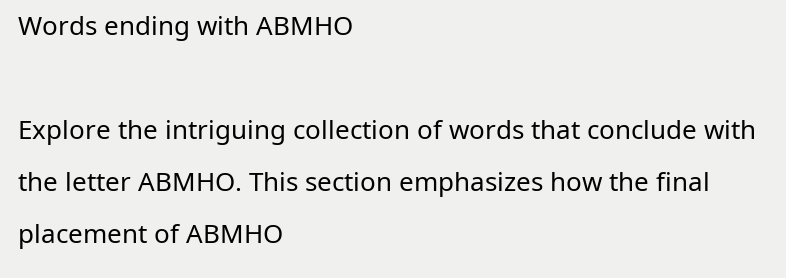Words ending with ABMHO

Explore the intriguing collection of words that conclude with the letter ABMHO. This section emphasizes how the final placement of ABMHO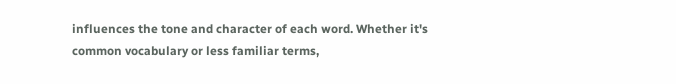influences the tone and character of each word. Whether it's common vocabulary or less familiar terms,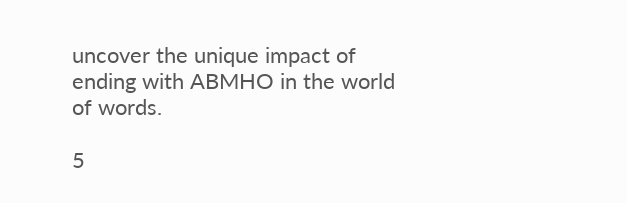uncover the unique impact of ending with ABMHO in the world of words.

5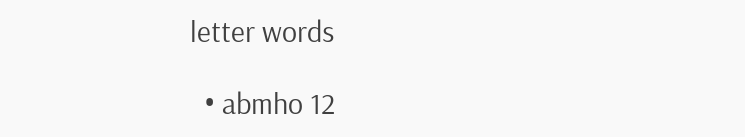letter words

  • abmho 12